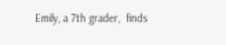Emily, a 7th grader,  finds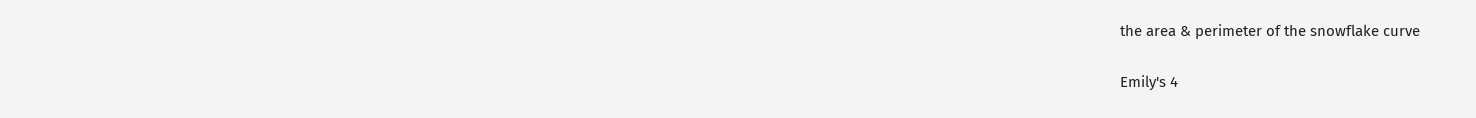the area & perimeter of the snowflake curve

Emily's 4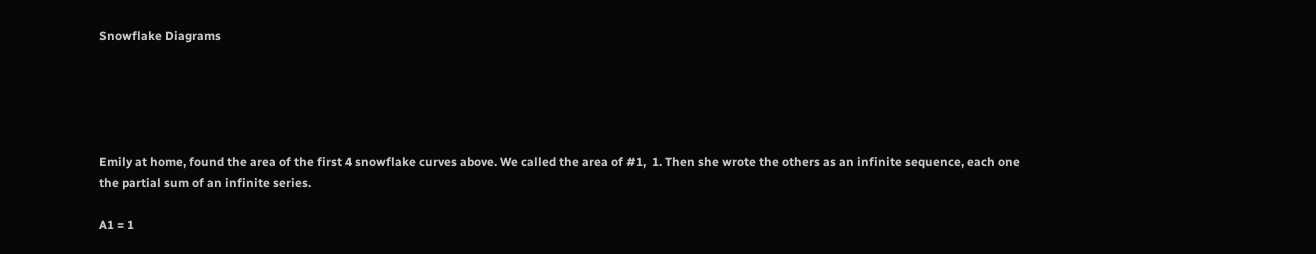Snowflake Diagrams





Emily at home, found the area of the first 4 snowflake curves above. We called the area of #1,  1. Then she wrote the others as an infinite sequence, each one the partial sum of an infinite series.

A1 = 1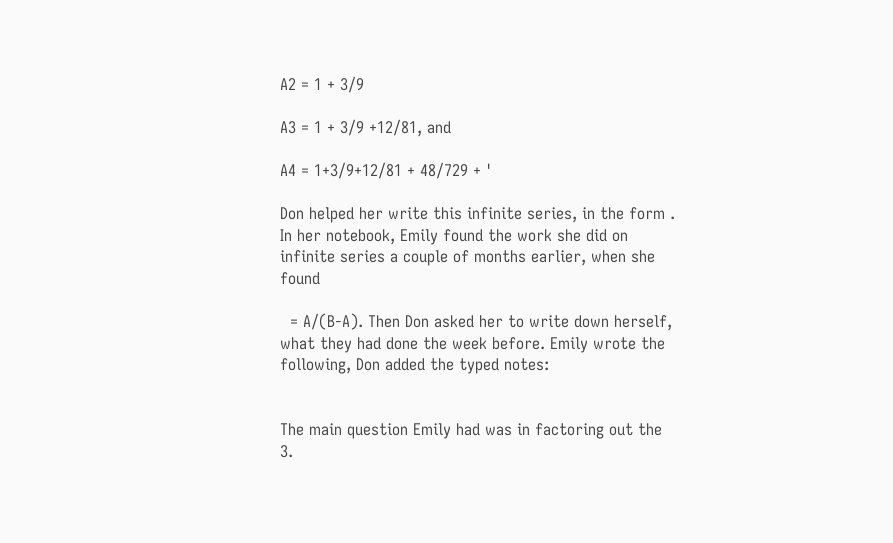A2 = 1 + 3/9

A3 = 1 + 3/9 +12/81, and

A4 = 1+3/9+12/81 + 48/729 + '

Don helped her write this infinite series, in the form . In her notebook, Emily found the work she did on infinite series a couple of months earlier, when she found

  = A/(B-A). Then Don asked her to write down herself, what they had done the week before. Emily wrote the following, Don added the typed notes:


The main question Emily had was in factoring out the 3.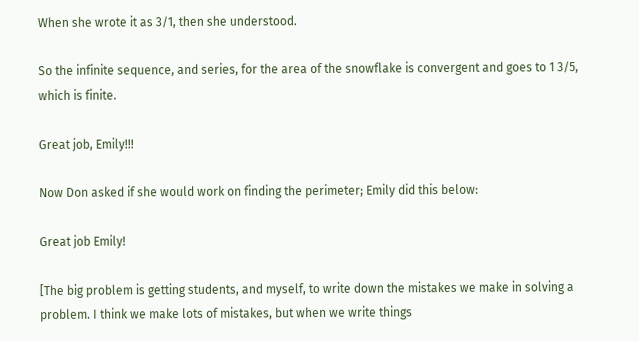When she wrote it as 3/1, then she understood.

So the infinite sequence, and series, for the area of the snowflake is convergent and goes to 1 3/5, which is finite.

Great job, Emily!!!

Now Don asked if she would work on finding the perimeter; Emily did this below:

Great job Emily!

[The big problem is getting students, and myself, to write down the mistakes we make in solving a problem. I think we make lots of mistakes, but when we write things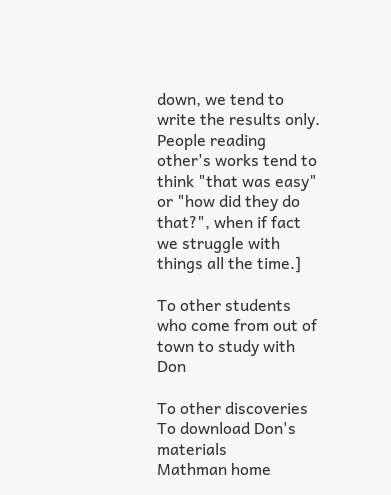down, we tend to write the results only. People reading other's works tend to think "that was easy" or "how did they do that?", when if fact we struggle with things all the time.]

To other students who come from out of town to study with Don

To other discoveries
To download Don's materials
Mathman home